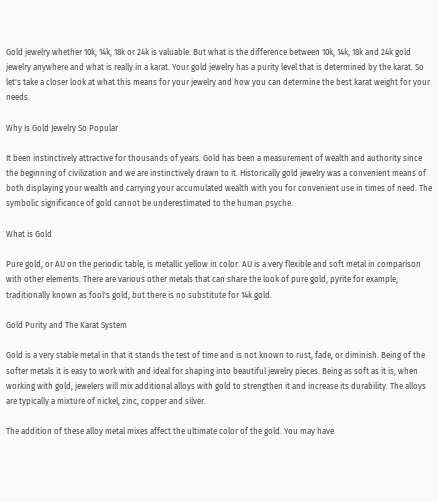Gold jewelry whether 10k, 14k, 18k or 24k is valuable. But what is the difference between 10k, 14k, 18k and 24k gold jewelry anywhere and what is really in a karat. Your gold jewelry has a purity level that is determined by the karat. So let's take a closer look at what this means for your jewelry and how you can determine the best karat weight for your needs.

Why Is Gold Jewelry So Popular

It been instinctively attractive for thousands of years. Gold has been a measurement of wealth and authority since the beginning of civilization and we are instinctively drawn to it. Historically gold jewelry was a convenient means of both displaying your wealth and carrying your accumulated wealth with you for convenient use in times of need. The symbolic significance of gold cannot be underestimated to the human psyche.

What is Gold

Pure gold, or AU on the periodic table, is metallic yellow in color. AU is a very flexible and soft metal in comparison with other elements. There are various other metals that can share the look of pure gold, pyrite for example, traditionally known as fool's gold, but there is no substitute for 14k gold.

Gold Purity and The Karat System

Gold is a very stable metal in that it stands the test of time and is not known to rust, fade, or diminish. Being of the softer metals it is easy to work with and ideal for shaping into beautiful jewelry pieces. Being as soft as it is, when working with gold, jewelers will mix additional alloys with gold to strengthen it and increase its durability. The alloys are typically a mixture of nickel, zinc, copper and silver.

The addition of these alloy metal mixes affect the ultimate color of the gold. You may have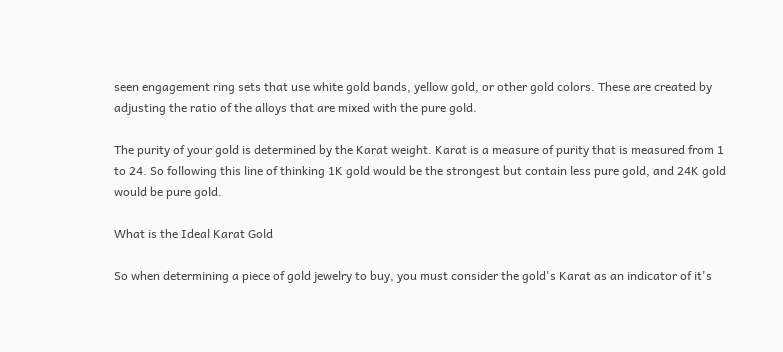seen engagement ring sets that use white gold bands, yellow gold, or other gold colors. These are created by adjusting the ratio of the alloys that are mixed with the pure gold.

The purity of your gold is determined by the Karat weight. Karat is a measure of purity that is measured from 1 to 24. So following this line of thinking 1K gold would be the strongest but contain less pure gold, and 24K gold would be pure gold.

What is the Ideal Karat Gold

So when determining a piece of gold jewelry to buy, you must consider the gold's Karat as an indicator of it's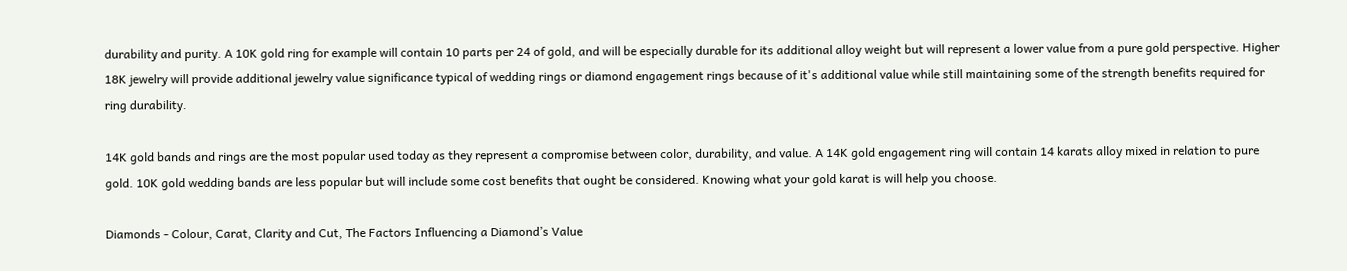durability and purity. A 10K gold ring for example will contain 10 parts per 24 of gold, and will be especially durable for its additional alloy weight but will represent a lower value from a pure gold perspective. Higher 18K jewelry will provide additional jewelry value significance typical of wedding rings or diamond engagement rings because of it's additional value while still maintaining some of the strength benefits required for ring durability.

14K gold bands and rings are the most popular used today as they represent a compromise between color, durability, and value. A 14K gold engagement ring will contain 14 karats alloy mixed in relation to pure gold. 10K gold wedding bands are less popular but will include some cost benefits that ought be considered. Knowing what your gold karat is will help you choose.

Diamonds - Colour, Carat, Clarity and Cut, The Factors Influencing a Diamond’s Value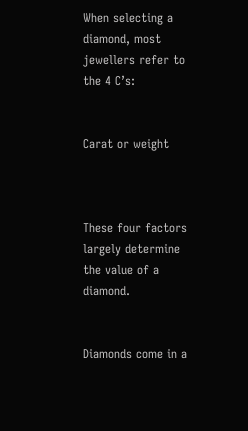When selecting a diamond, most jewellers refer to the 4 C’s:


Carat or weight



These four factors largely determine the value of a diamond.


Diamonds come in a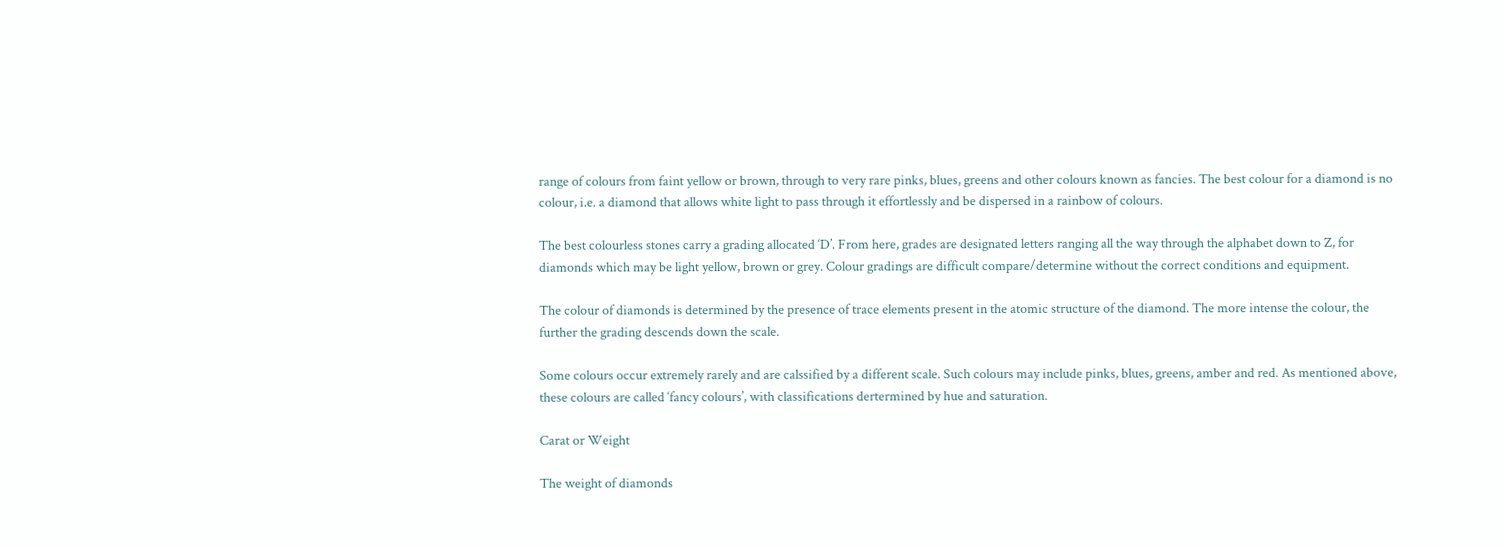range of colours from faint yellow or brown, through to very rare pinks, blues, greens and other colours known as fancies. The best colour for a diamond is no colour, i.e. a diamond that allows white light to pass through it effortlessly and be dispersed in a rainbow of colours.

The best colourless stones carry a grading allocated ‘D’. From here, grades are designated letters ranging all the way through the alphabet down to Z, for diamonds which may be light yellow, brown or grey. Colour gradings are difficult compare/determine without the correct conditions and equipment.

The colour of diamonds is determined by the presence of trace elements present in the atomic structure of the diamond. The more intense the colour, the further the grading descends down the scale.

Some colours occur extremely rarely and are calssified by a different scale. Such colours may include pinks, blues, greens, amber and red. As mentioned above, these colours are called ‘fancy colours’, with classifications dertermined by hue and saturation.

Carat or Weight

The weight of diamonds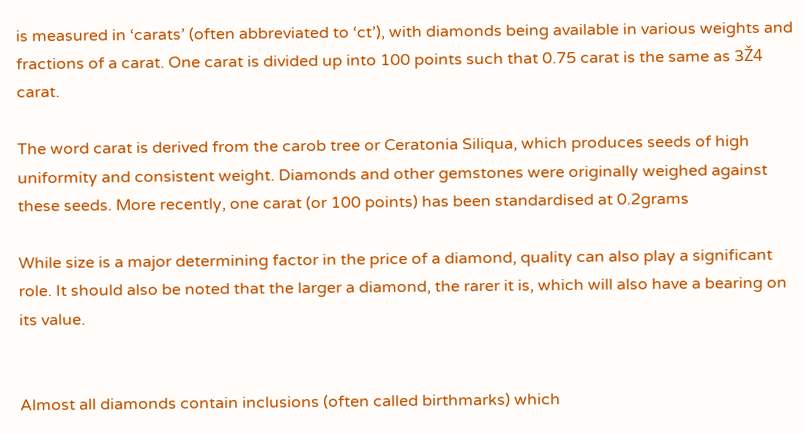is measured in ‘carats’ (often abbreviated to ‘ct’), with diamonds being available in various weights and fractions of a carat. One carat is divided up into 100 points such that 0.75 carat is the same as 3Ž4 carat.

The word carat is derived from the carob tree or Ceratonia Siliqua, which produces seeds of high uniformity and consistent weight. Diamonds and other gemstones were originally weighed against these seeds. More recently, one carat (or 100 points) has been standardised at 0.2grams

While size is a major determining factor in the price of a diamond, quality can also play a significant role. It should also be noted that the larger a diamond, the rarer it is, which will also have a bearing on its value.


Almost all diamonds contain inclusions (often called birthmarks) which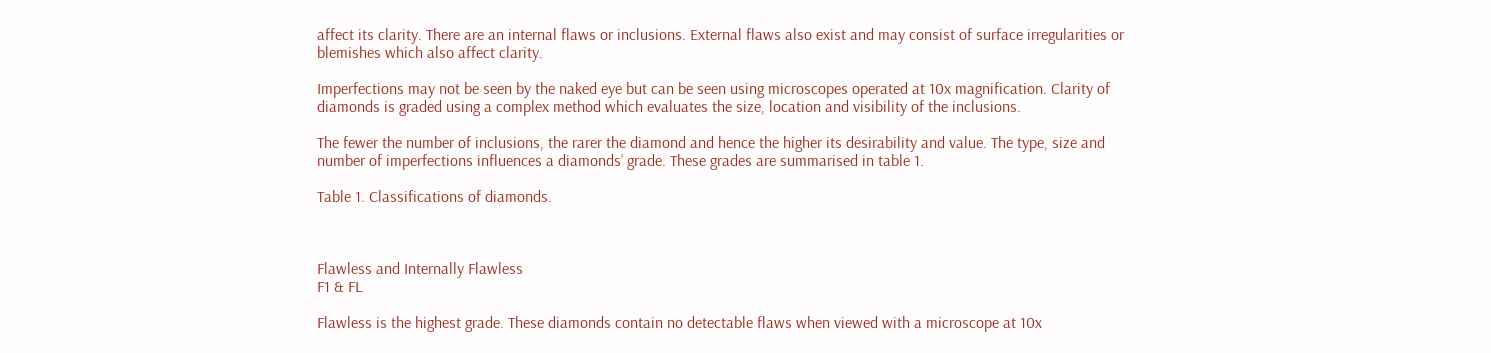affect its clarity. There are an internal flaws or inclusions. External flaws also exist and may consist of surface irregularities or blemishes which also affect clarity.

Imperfections may not be seen by the naked eye but can be seen using microscopes operated at 10x magnification. Clarity of diamonds is graded using a complex method which evaluates the size, location and visibility of the inclusions.

The fewer the number of inclusions, the rarer the diamond and hence the higher its desirability and value. The type, size and number of imperfections influences a diamonds’ grade. These grades are summarised in table 1.

Table 1. Classifications of diamonds.



Flawless and Internally Flawless
F1 & FL

Flawless is the highest grade. These diamonds contain no detectable flaws when viewed with a microscope at 10x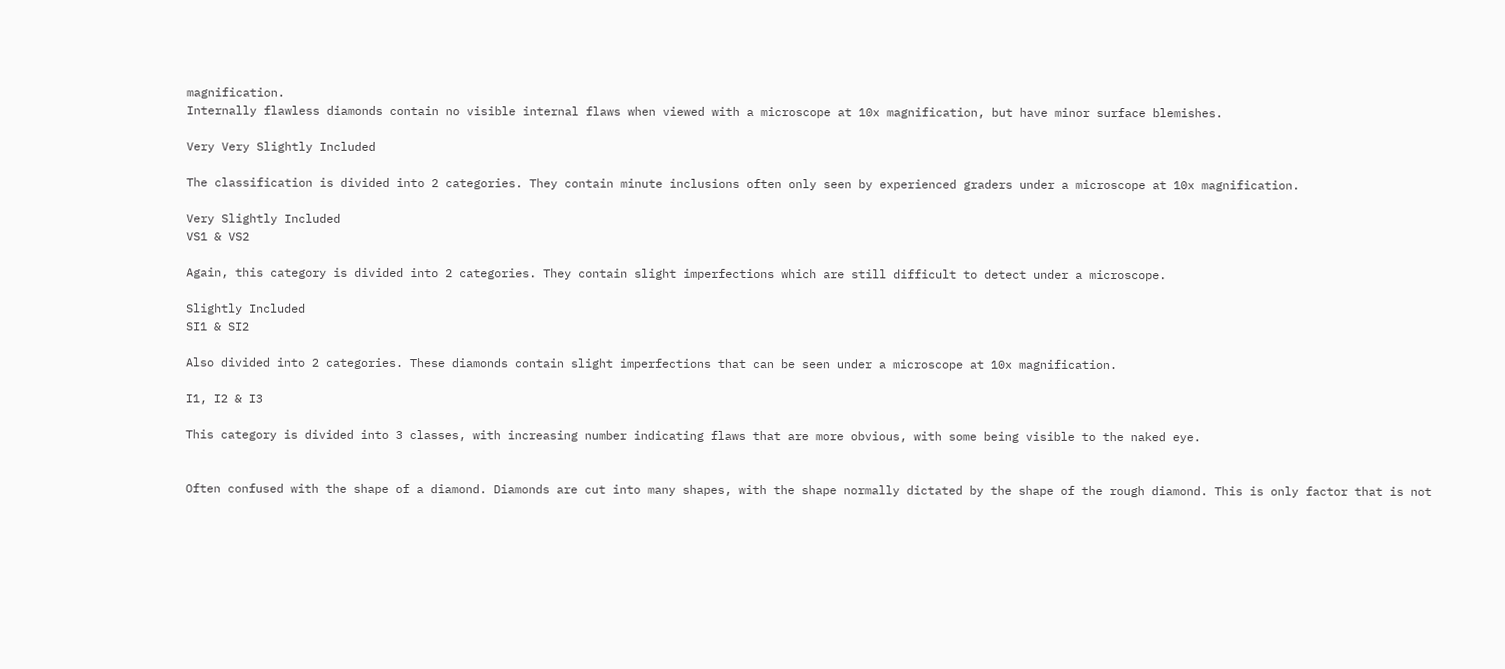magnification.
Internally flawless diamonds contain no visible internal flaws when viewed with a microscope at 10x magnification, but have minor surface blemishes.

Very Very Slightly Included

The classification is divided into 2 categories. They contain minute inclusions often only seen by experienced graders under a microscope at 10x magnification.

Very Slightly Included
VS1 & VS2

Again, this category is divided into 2 categories. They contain slight imperfections which are still difficult to detect under a microscope.

Slightly Included
SI1 & SI2

Also divided into 2 categories. These diamonds contain slight imperfections that can be seen under a microscope at 10x magnification.

I1, I2 & I3

This category is divided into 3 classes, with increasing number indicating flaws that are more obvious, with some being visible to the naked eye.


Often confused with the shape of a diamond. Diamonds are cut into many shapes, with the shape normally dictated by the shape of the rough diamond. This is only factor that is not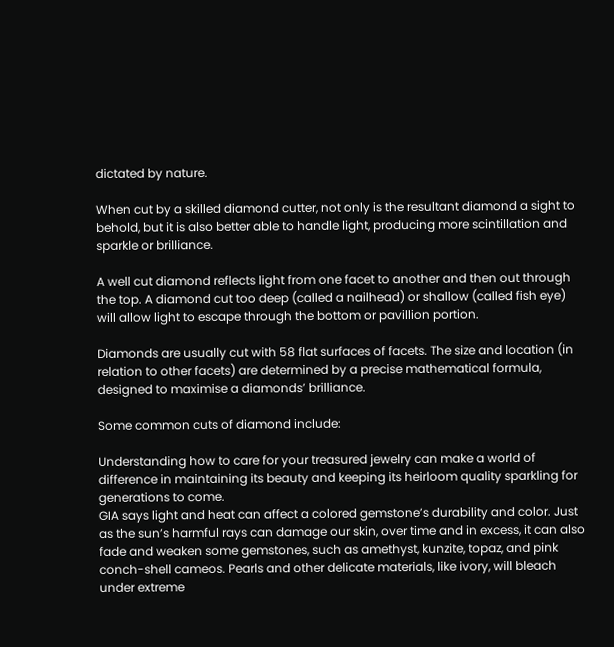dictated by nature.

When cut by a skilled diamond cutter, not only is the resultant diamond a sight to behold, but it is also better able to handle light, producing more scintillation and sparkle or brilliance.

A well cut diamond reflects light from one facet to another and then out through the top. A diamond cut too deep (called a nailhead) or shallow (called fish eye) will allow light to escape through the bottom or pavillion portion.

Diamonds are usually cut with 58 flat surfaces of facets. The size and location (in relation to other facets) are determined by a precise mathematical formula, designed to maximise a diamonds’ brilliance.

Some common cuts of diamond include:

Understanding how to care for your treasured jewelry can make a world of difference in maintaining its beauty and keeping its heirloom quality sparkling for generations to come.
GIA says light and heat can affect a colored gemstone’s durability and color. Just as the sun’s harmful rays can damage our skin, over time and in excess, it can also fade and weaken some gemstones, such as amethyst, kunzite, topaz, and pink conch-shell cameos. Pearls and other delicate materials, like ivory, will bleach under extreme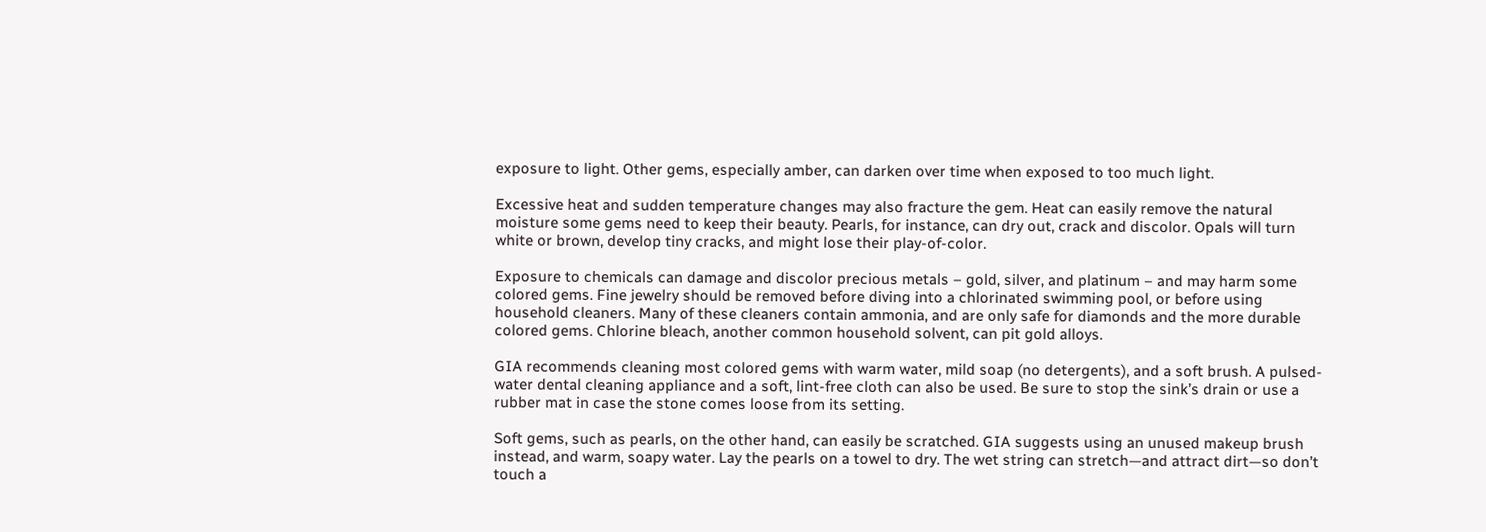exposure to light. Other gems, especially amber, can darken over time when exposed to too much light.

Excessive heat and sudden temperature changes may also fracture the gem. Heat can easily remove the natural moisture some gems need to keep their beauty. Pearls, for instance, can dry out, crack and discolor. Opals will turn white or brown, develop tiny cracks, and might lose their play-of-color.

Exposure to chemicals can damage and discolor precious metals – gold, silver, and platinum – and may harm some colored gems. Fine jewelry should be removed before diving into a chlorinated swimming pool, or before using household cleaners. Many of these cleaners contain ammonia, and are only safe for diamonds and the more durable colored gems. Chlorine bleach, another common household solvent, can pit gold alloys.

GIA recommends cleaning most colored gems with warm water, mild soap (no detergents), and a soft brush. A pulsed-water dental cleaning appliance and a soft, lint-free cloth can also be used. Be sure to stop the sink’s drain or use a rubber mat in case the stone comes loose from its setting.

Soft gems, such as pearls, on the other hand, can easily be scratched. GIA suggests using an unused makeup brush instead, and warm, soapy water. Lay the pearls on a towel to dry. The wet string can stretch—and attract dirt—so don’t touch a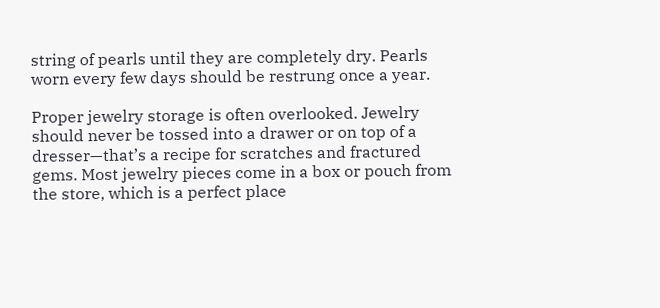string of pearls until they are completely dry. Pearls worn every few days should be restrung once a year.

Proper jewelry storage is often overlooked. Jewelry should never be tossed into a drawer or on top of a dresser—that’s a recipe for scratches and fractured gems. Most jewelry pieces come in a box or pouch from the store, which is a perfect place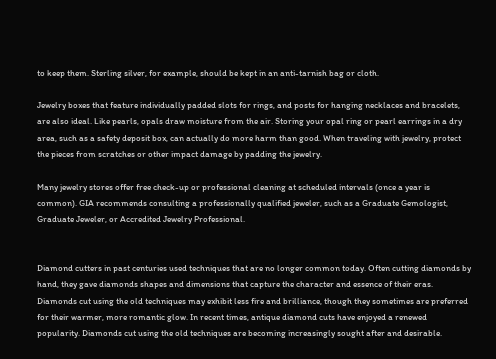to keep them. Sterling silver, for example, should be kept in an anti-tarnish bag or cloth.

Jewelry boxes that feature individually padded slots for rings, and posts for hanging necklaces and bracelets, are also ideal. Like pearls, opals draw moisture from the air. Storing your opal ring or pearl earrings in a dry area, such as a safety deposit box, can actually do more harm than good. When traveling with jewelry, protect the pieces from scratches or other impact damage by padding the jewelry.

Many jewelry stores offer free check-up or professional cleaning at scheduled intervals (once a year is common). GIA recommends consulting a professionally qualified jeweler, such as a Graduate Gemologist, Graduate Jeweler, or Accredited Jewelry Professional.


Diamond cutters in past centuries used techniques that are no longer common today. Often cutting diamonds by hand, they gave diamonds shapes and dimensions that capture the character and essence of their eras. Diamonds cut using the old techniques may exhibit less fire and brilliance, though they sometimes are preferred for their warmer, more romantic glow. In recent times, antique diamond cuts have enjoyed a renewed popularity. Diamonds cut using the old techniques are becoming increasingly sought after and desirable.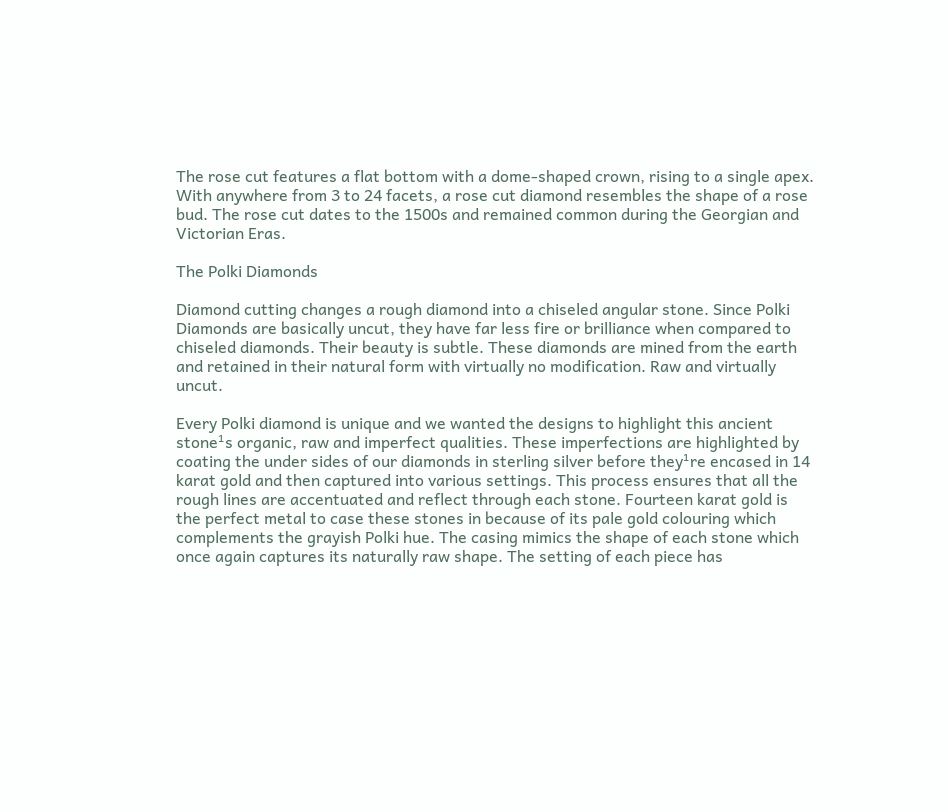The rose cut features a flat bottom with a dome-shaped crown, rising to a single apex. With anywhere from 3 to 24 facets, a rose cut diamond resembles the shape of a rose bud. The rose cut dates to the 1500s and remained common during the Georgian and Victorian Eras.

The Polki Diamonds

Diamond cutting changes a rough diamond into a chiseled angular stone. Since Polki Diamonds are basically uncut, they have far less fire or brilliance when compared to chiseled diamonds. Their beauty is subtle. These diamonds are mined from the earth and retained in their natural form with virtually no modification. Raw and virtually uncut.

Every Polki diamond is unique and we wanted the designs to highlight this ancient stone¹s organic, raw and imperfect qualities. These imperfections are highlighted by coating the under sides of our diamonds in sterling silver before they¹re encased in 14 karat gold and then captured into various settings. This process ensures that all the rough lines are accentuated and reflect through each stone. Fourteen karat gold is the perfect metal to case these stones in because of its pale gold colouring which complements the grayish Polki hue. The casing mimics the shape of each stone which once again captures its naturally raw shape. The setting of each piece has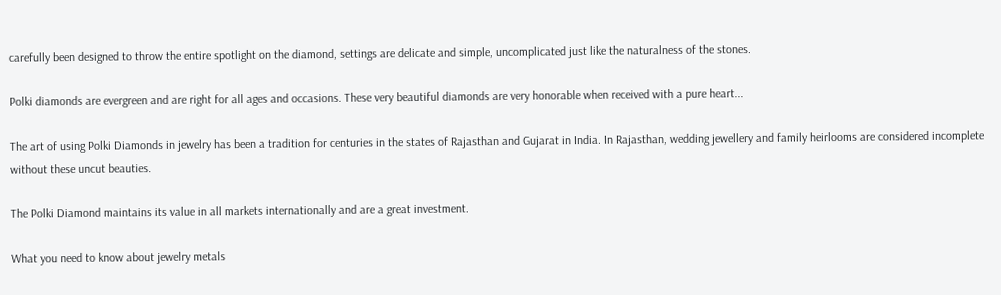carefully been designed to throw the entire spotlight on the diamond, settings are delicate and simple, uncomplicated just like the naturalness of the stones.

Polki diamonds are evergreen and are right for all ages and occasions. These very beautiful diamonds are very honorable when received with a pure heart...

The art of using Polki Diamonds in jewelry has been a tradition for centuries in the states of Rajasthan and Gujarat in India. In Rajasthan, wedding jewellery and family heirlooms are considered incomplete without these uncut beauties.

The Polki Diamond maintains its value in all markets internationally and are a great investment.

What you need to know about jewelry metals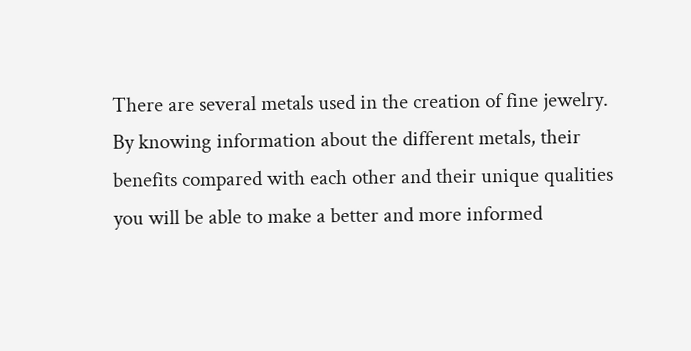There are several metals used in the creation of fine jewelry. By knowing information about the different metals, their benefits compared with each other and their unique qualities you will be able to make a better and more informed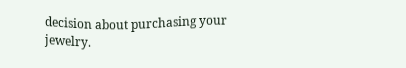decision about purchasing your jewelry.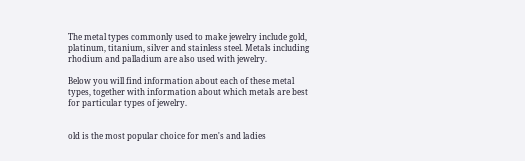The metal types commonly used to make jewelry include gold, platinum, titanium, silver and stainless steel. Metals including rhodium and palladium are also used with jewelry.

Below you will find information about each of these metal types, together with information about which metals are best for particular types of jewelry.


old is the most popular choice for men's and ladies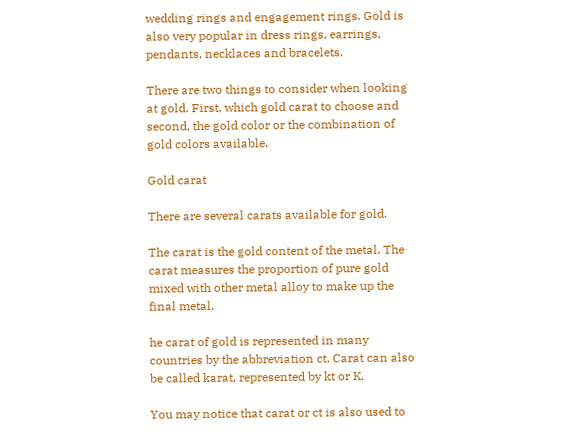wedding rings and engagement rings. Gold is also very popular in dress rings, earrings, pendants, necklaces and bracelets.

There are two things to consider when looking at gold. First, which gold carat to choose and second, the gold color or the combination of gold colors available.

Gold carat

There are several carats available for gold.

The carat is the gold content of the metal. The carat measures the proportion of pure gold mixed with other metal alloy to make up the final metal.

he carat of gold is represented in many countries by the abbreviation ct. Carat can also be called karat, represented by kt or K.

You may notice that carat or ct is also used to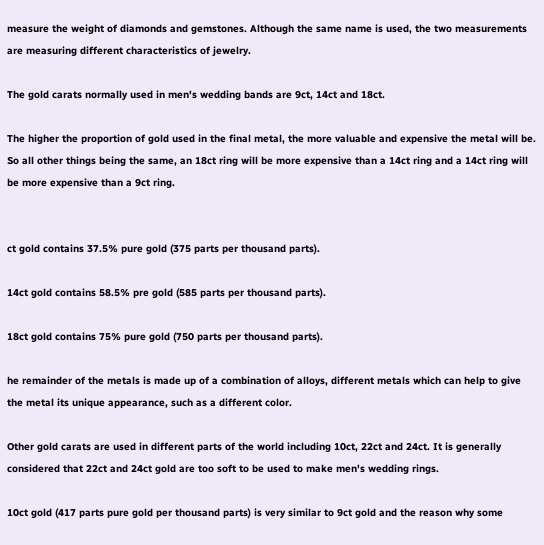measure the weight of diamonds and gemstones. Although the same name is used, the two measurements are measuring different characteristics of jewelry.

The gold carats normally used in men's wedding bands are 9ct, 14ct and 18ct.

The higher the proportion of gold used in the final metal, the more valuable and expensive the metal will be. So all other things being the same, an 18ct ring will be more expensive than a 14ct ring and a 14ct ring will be more expensive than a 9ct ring.


ct gold contains 37.5% pure gold (375 parts per thousand parts).

14ct gold contains 58.5% pre gold (585 parts per thousand parts).

18ct gold contains 75% pure gold (750 parts per thousand parts).

he remainder of the metals is made up of a combination of alloys, different metals which can help to give the metal its unique appearance, such as a different color.

Other gold carats are used in different parts of the world including 10ct, 22ct and 24ct. It is generally considered that 22ct and 24ct gold are too soft to be used to make men's wedding rings.

10ct gold (417 parts pure gold per thousand parts) is very similar to 9ct gold and the reason why some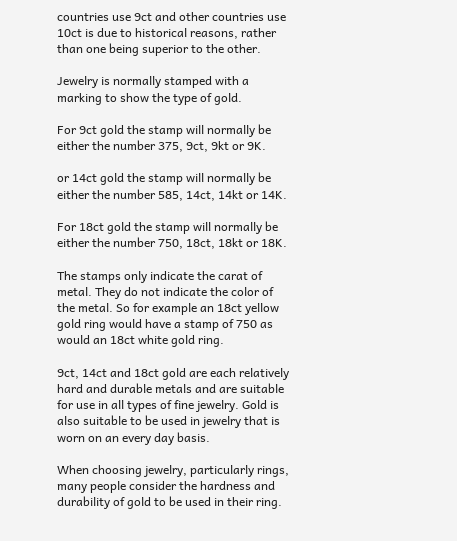countries use 9ct and other countries use 10ct is due to historical reasons, rather than one being superior to the other.

Jewelry is normally stamped with a marking to show the type of gold.

For 9ct gold the stamp will normally be either the number 375, 9ct, 9kt or 9K.

or 14ct gold the stamp will normally be either the number 585, 14ct, 14kt or 14K.

For 18ct gold the stamp will normally be either the number 750, 18ct, 18kt or 18K.

The stamps only indicate the carat of metal. They do not indicate the color of the metal. So for example an 18ct yellow gold ring would have a stamp of 750 as would an 18ct white gold ring.

9ct, 14ct and 18ct gold are each relatively hard and durable metals and are suitable for use in all types of fine jewelry. Gold is also suitable to be used in jewelry that is worn on an every day basis.

When choosing jewelry, particularly rings, many people consider the hardness and durability of gold to be used in their ring.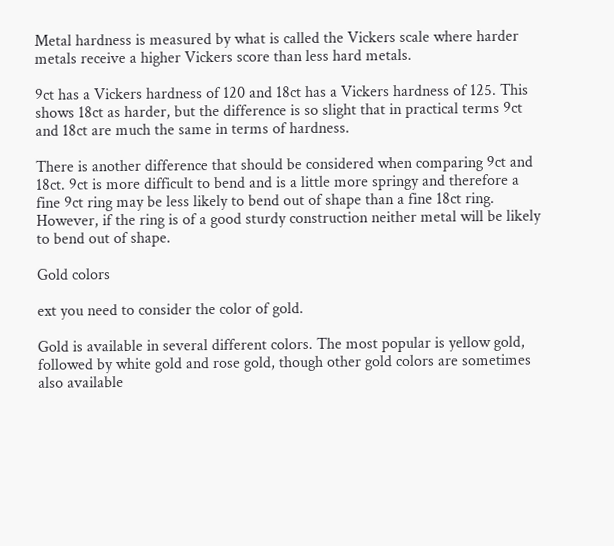Metal hardness is measured by what is called the Vickers scale where harder metals receive a higher Vickers score than less hard metals.

9ct has a Vickers hardness of 120 and 18ct has a Vickers hardness of 125. This shows 18ct as harder, but the difference is so slight that in practical terms 9ct and 18ct are much the same in terms of hardness.

There is another difference that should be considered when comparing 9ct and 18ct. 9ct is more difficult to bend and is a little more springy and therefore a fine 9ct ring may be less likely to bend out of shape than a fine 18ct ring. However, if the ring is of a good sturdy construction neither metal will be likely to bend out of shape.

Gold colors

ext you need to consider the color of gold.

Gold is available in several different colors. The most popular is yellow gold, followed by white gold and rose gold, though other gold colors are sometimes also available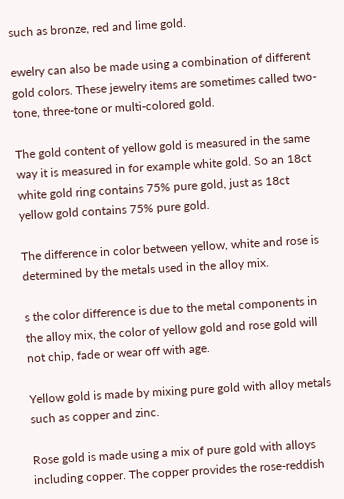such as bronze, red and lime gold.

ewelry can also be made using a combination of different gold colors. These jewelry items are sometimes called two-tone, three-tone or multi-colored gold.

The gold content of yellow gold is measured in the same way it is measured in for example white gold. So an 18ct white gold ring contains 75% pure gold, just as 18ct yellow gold contains 75% pure gold.

The difference in color between yellow, white and rose is determined by the metals used in the alloy mix.

s the color difference is due to the metal components in the alloy mix, the color of yellow gold and rose gold will not chip, fade or wear off with age.

Yellow gold is made by mixing pure gold with alloy metals such as copper and zinc.

Rose gold is made using a mix of pure gold with alloys including copper. The copper provides the rose-reddish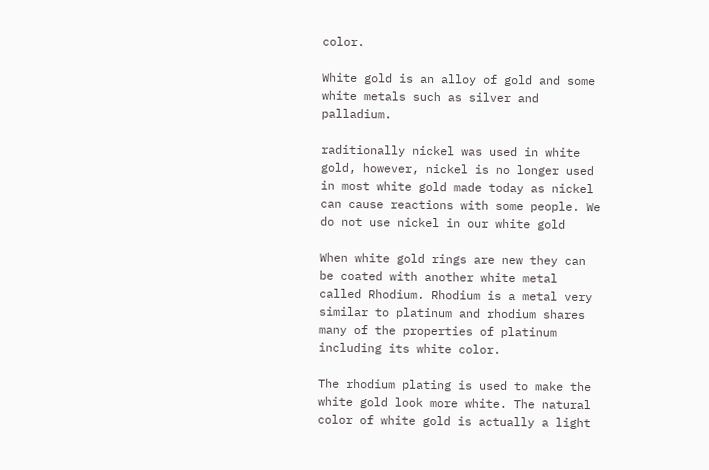color.

White gold is an alloy of gold and some white metals such as silver and palladium.

raditionally nickel was used in white gold, however, nickel is no longer used in most white gold made today as nickel can cause reactions with some people. We do not use nickel in our white gold

When white gold rings are new they can be coated with another white metal called Rhodium. Rhodium is a metal very similar to platinum and rhodium shares many of the properties of platinum including its white color.

The rhodium plating is used to make the white gold look more white. The natural color of white gold is actually a light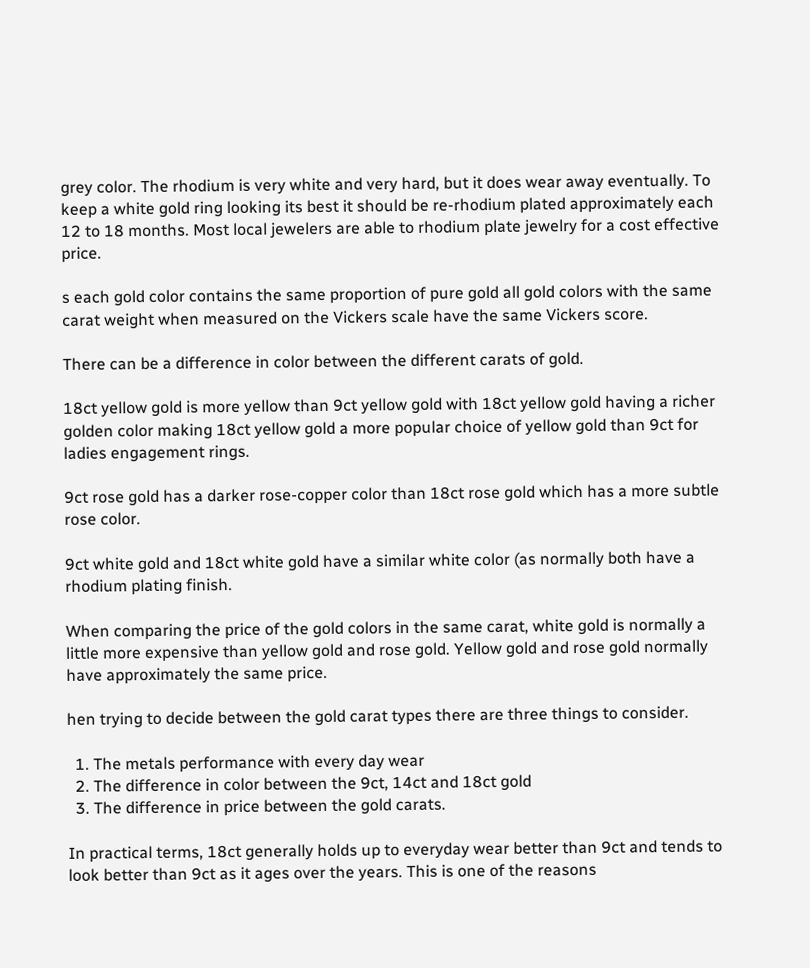grey color. The rhodium is very white and very hard, but it does wear away eventually. To keep a white gold ring looking its best it should be re-rhodium plated approximately each 12 to 18 months. Most local jewelers are able to rhodium plate jewelry for a cost effective price.

s each gold color contains the same proportion of pure gold all gold colors with the same carat weight when measured on the Vickers scale have the same Vickers score.

There can be a difference in color between the different carats of gold.

18ct yellow gold is more yellow than 9ct yellow gold with 18ct yellow gold having a richer golden color making 18ct yellow gold a more popular choice of yellow gold than 9ct for ladies engagement rings.

9ct rose gold has a darker rose-copper color than 18ct rose gold which has a more subtle rose color.

9ct white gold and 18ct white gold have a similar white color (as normally both have a rhodium plating finish.

When comparing the price of the gold colors in the same carat, white gold is normally a little more expensive than yellow gold and rose gold. Yellow gold and rose gold normally have approximately the same price.

hen trying to decide between the gold carat types there are three things to consider.

  1. The metals performance with every day wear
  2. The difference in color between the 9ct, 14ct and 18ct gold
  3. The difference in price between the gold carats.

In practical terms, 18ct generally holds up to everyday wear better than 9ct and tends to look better than 9ct as it ages over the years. This is one of the reasons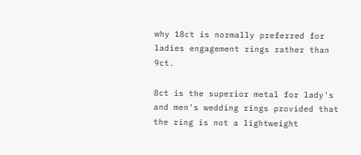why 18ct is normally preferred for ladies engagement rings rather than 9ct.

8ct is the superior metal for lady's and men's wedding rings provided that the ring is not a lightweight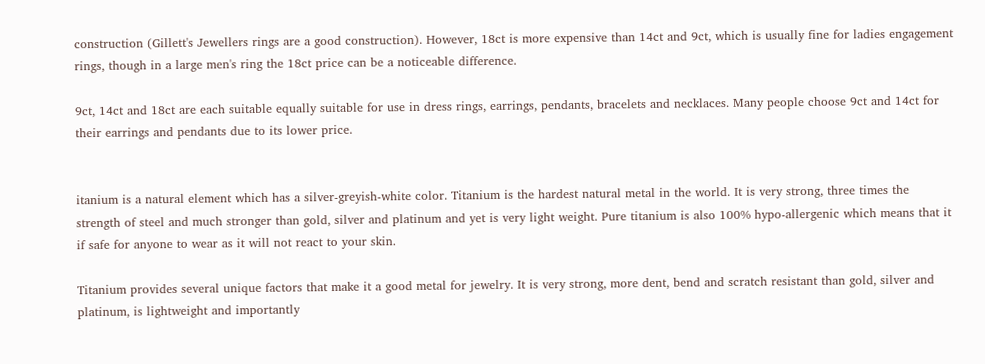construction (Gillett's Jewellers rings are a good construction). However, 18ct is more expensive than 14ct and 9ct, which is usually fine for ladies engagement rings, though in a large men's ring the 18ct price can be a noticeable difference.

9ct, 14ct and 18ct are each suitable equally suitable for use in dress rings, earrings, pendants, bracelets and necklaces. Many people choose 9ct and 14ct for their earrings and pendants due to its lower price.


itanium is a natural element which has a silver-greyish-white color. Titanium is the hardest natural metal in the world. It is very strong, three times the strength of steel and much stronger than gold, silver and platinum and yet is very light weight. Pure titanium is also 100% hypo-allergenic which means that it if safe for anyone to wear as it will not react to your skin.

Titanium provides several unique factors that make it a good metal for jewelry. It is very strong, more dent, bend and scratch resistant than gold, silver and platinum, is lightweight and importantly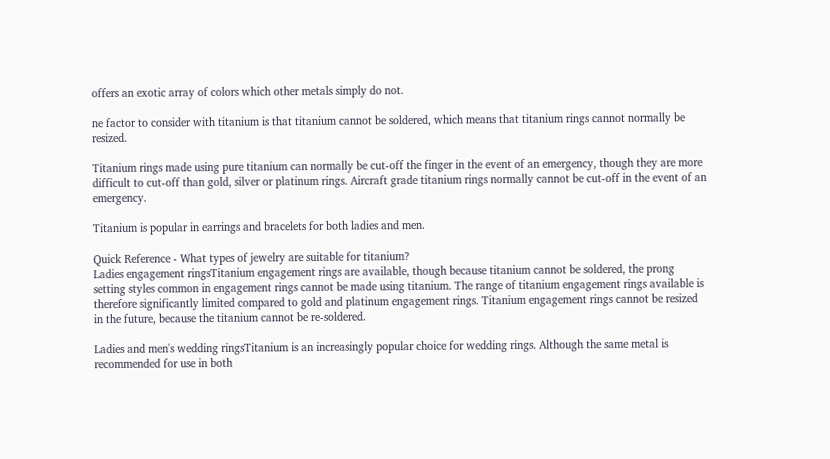offers an exotic array of colors which other metals simply do not.

ne factor to consider with titanium is that titanium cannot be soldered, which means that titanium rings cannot normally be resized.

Titanium rings made using pure titanium can normally be cut-off the finger in the event of an emergency, though they are more difficult to cut-off than gold, silver or platinum rings. Aircraft grade titanium rings normally cannot be cut-off in the event of an emergency.

Titanium is popular in earrings and bracelets for both ladies and men.

Quick Reference - What types of jewelry are suitable for titanium?
Ladies engagement ringsTitanium engagement rings are available, though because titanium cannot be soldered, the prong setting styles common in engagement rings cannot be made using titanium. The range of titanium engagement rings available is therefore significantly limited compared to gold and platinum engagement rings. Titanium engagement rings cannot be resized in the future, because the titanium cannot be re-soldered.

Ladies and men's wedding ringsTitanium is an increasingly popular choice for wedding rings. Although the same metal is recommended for use in both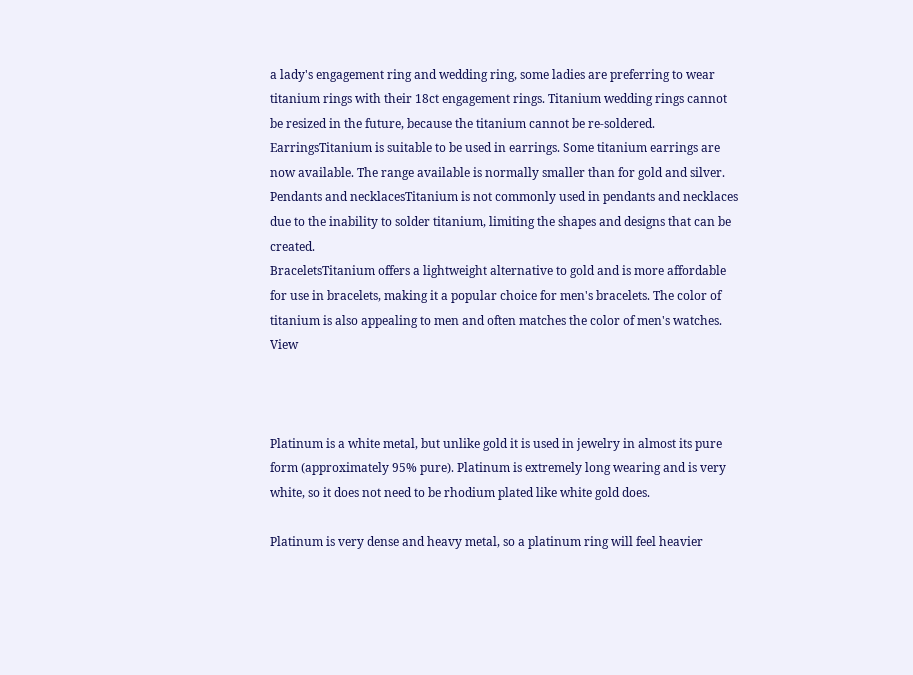a lady's engagement ring and wedding ring, some ladies are preferring to wear titanium rings with their 18ct engagement rings. Titanium wedding rings cannot be resized in the future, because the titanium cannot be re-soldered.
EarringsTitanium is suitable to be used in earrings. Some titanium earrings are now available. The range available is normally smaller than for gold and silver.
Pendants and necklacesTitanium is not commonly used in pendants and necklaces due to the inability to solder titanium, limiting the shapes and designs that can be created.
BraceletsTitanium offers a lightweight alternative to gold and is more affordable for use in bracelets, making it a popular choice for men's bracelets. The color of titanium is also appealing to men and often matches the color of men's watches. View



Platinum is a white metal, but unlike gold it is used in jewelry in almost its pure form (approximately 95% pure). Platinum is extremely long wearing and is very white, so it does not need to be rhodium plated like white gold does.

Platinum is very dense and heavy metal, so a platinum ring will feel heavier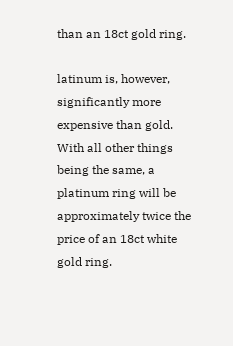than an 18ct gold ring.

latinum is, however, significantly more expensive than gold. With all other things being the same, a platinum ring will be approximately twice the price of an 18ct white gold ring.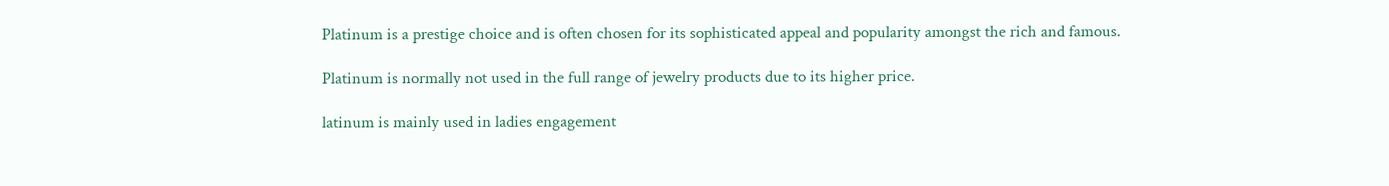Platinum is a prestige choice and is often chosen for its sophisticated appeal and popularity amongst the rich and famous.

Platinum is normally not used in the full range of jewelry products due to its higher price.

latinum is mainly used in ladies engagement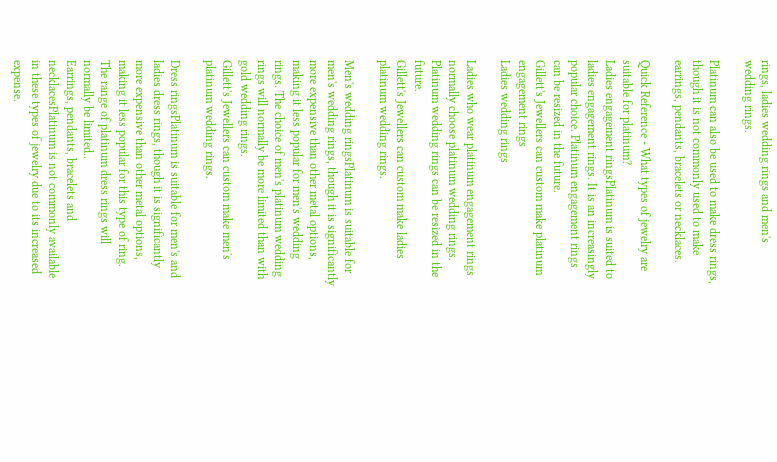rings, ladies wedding rings and men's wedding rings.

Platinum can also be used to make dress rings, though it is not commonly used to make earrings, pendants, bracelets or necklaces.

Quick Reference - What types of jewelry are suitable for platinum?
Ladies engagement ringsPlatinum is suited to ladies engagement rings. It is an increasingly popular choice. Platinum engagement rings can be resized in the future.
Gillett's Jewellers can custom make platinum engagement rings
Ladies wedding rings

Ladies who wear platinum engagement rings normally choose platinum wedding rings.
Platinum wedding rings can be resized in the future.
Gillett's Jewellers can custom make ladies platinum wedding rings.

Men's wedding ringsPlatinum is suitable for men's wedding rings, though it is significantly more expensive than other metal options, making it less popular for men's wedding rings. The choice of men's platinum wedding rings will normally be more limited than with gold wedding rings.
Gillett's Jewellers can custom make men's platinum wedding rings.

Dress ringsPlatinum is suitable for men's and ladies dress rings, though it is significantly more expensive than other metal options, making it less popular for this type of ring. The range of platinum dress rings will normally be limited..
Earrings, pendants, bracelets and necklacesPlatinum is not commonly available in these types of jewelry due to its increased expense.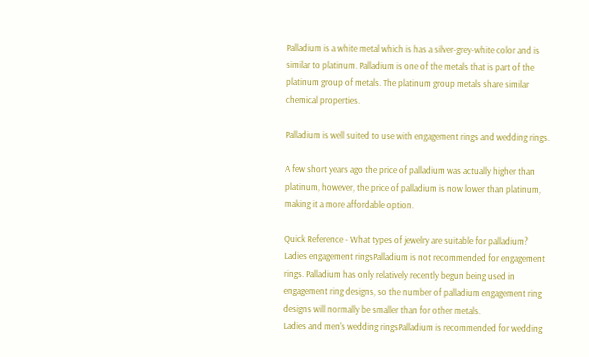Palladium is a white metal which is has a silver-grey-white color and is similar to platinum. Palladium is one of the metals that is part of the platinum group of metals. The platinum group metals share similar chemical properties.

Palladium is well suited to use with engagement rings and wedding rings.

A few short years ago the price of palladium was actually higher than platinum, however, the price of palladium is now lower than platinum, making it a more affordable option.

Quick Reference - What types of jewelry are suitable for palladium?
Ladies engagement ringsPalladium is not recommended for engagement rings. Palladium has only relatively recently begun being used in engagement ring designs, so the number of palladium engagement ring designs will normally be smaller than for other metals.
Ladies and men's wedding ringsPalladium is recommended for wedding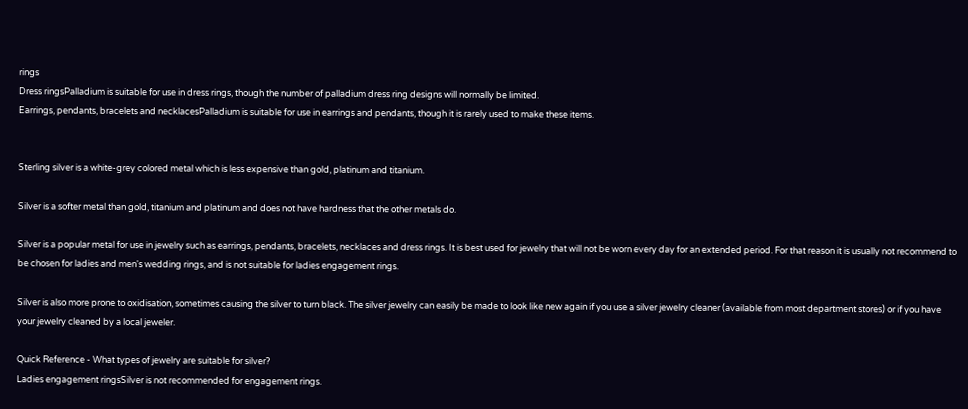rings
Dress ringsPalladium is suitable for use in dress rings, though the number of palladium dress ring designs will normally be limited.
Earrings, pendants, bracelets and necklacesPalladium is suitable for use in earrings and pendants, though it is rarely used to make these items.


Sterling silver is a white-grey colored metal which is less expensive than gold, platinum and titanium.

Silver is a softer metal than gold, titanium and platinum and does not have hardness that the other metals do.

Silver is a popular metal for use in jewelry such as earrings, pendants, bracelets, necklaces and dress rings. It is best used for jewelry that will not be worn every day for an extended period. For that reason it is usually not recommend to be chosen for ladies and men's wedding rings, and is not suitable for ladies engagement rings.

Silver is also more prone to oxidisation, sometimes causing the silver to turn black. The silver jewelry can easily be made to look like new again if you use a silver jewelry cleaner (available from most department stores) or if you have your jewelry cleaned by a local jeweler.

Quick Reference - What types of jewelry are suitable for silver?
Ladies engagement ringsSilver is not recommended for engagement rings.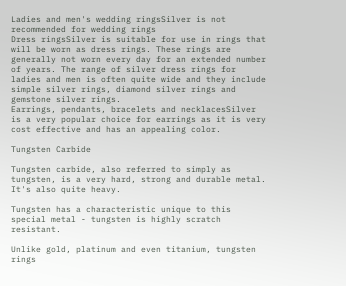Ladies and men's wedding ringsSilver is not recommended for wedding rings
Dress ringsSilver is suitable for use in rings that will be worn as dress rings. These rings are generally not worn every day for an extended number of years. The range of silver dress rings for ladies and men is often quite wide and they include simple silver rings, diamond silver rings and gemstone silver rings.
Earrings, pendants, bracelets and necklacesSilver is a very popular choice for earrings as it is very cost effective and has an appealing color.

Tungsten Carbide

Tungsten carbide, also referred to simply as tungsten, is a very hard, strong and durable metal. It's also quite heavy.

Tungsten has a characteristic unique to this special metal - tungsten is highly scratch resistant.

Unlike gold, platinum and even titanium, tungsten rings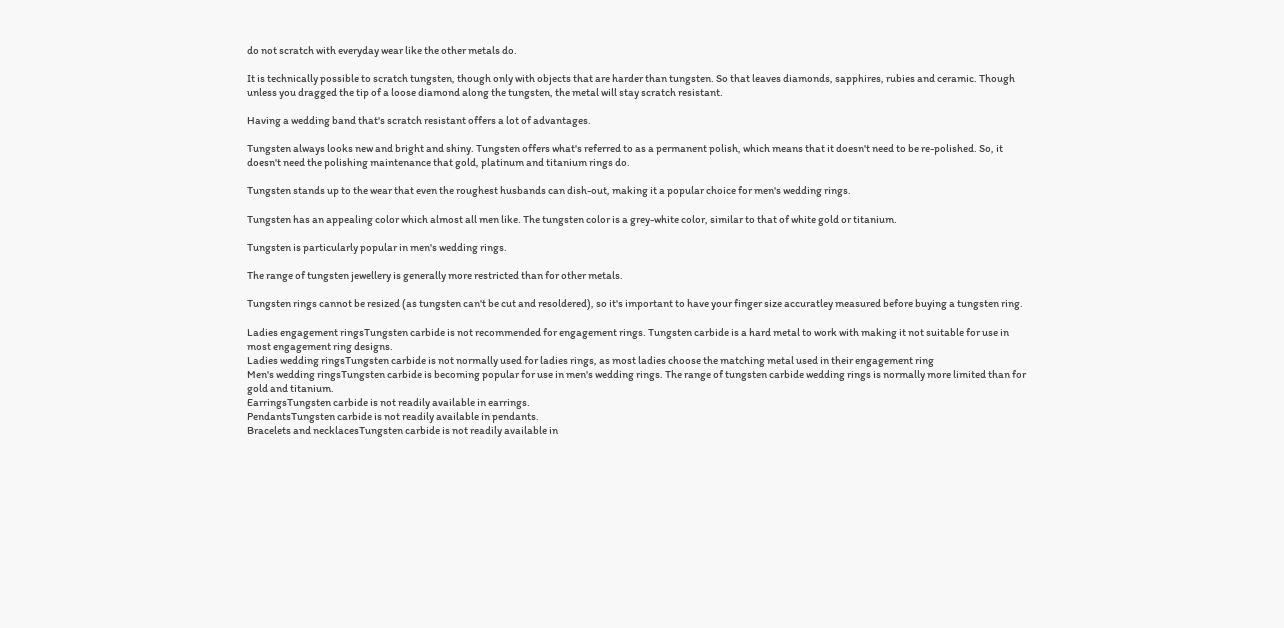do not scratch with everyday wear like the other metals do.

It is technically possible to scratch tungsten, though only with objects that are harder than tungsten. So that leaves diamonds, sapphires, rubies and ceramic. Though unless you dragged the tip of a loose diamond along the tungsten, the metal will stay scratch resistant.

Having a wedding band that's scratch resistant offers a lot of advantages.

Tungsten always looks new and bright and shiny. Tungsten offers what's referred to as a permanent polish, which means that it doesn't need to be re-polished. So, it doesn't need the polishing maintenance that gold, platinum and titanium rings do.

Tungsten stands up to the wear that even the roughest husbands can dish-out, making it a popular choice for men's wedding rings.

Tungsten has an appealing color which almost all men like. The tungsten color is a grey-white color, similar to that of white gold or titanium.

Tungsten is particularly popular in men's wedding rings.

The range of tungsten jewellery is generally more restricted than for other metals.

Tungsten rings cannot be resized (as tungsten can't be cut and resoldered), so it's important to have your finger size accuratley measured before buying a tungsten ring.

Ladies engagement ringsTungsten carbide is not recommended for engagement rings. Tungsten carbide is a hard metal to work with making it not suitable for use in most engagement ring designs.
Ladies wedding ringsTungsten carbide is not normally used for ladies rings, as most ladies choose the matching metal used in their engagement ring
Men's wedding ringsTungsten carbide is becoming popular for use in men's wedding rings. The range of tungsten carbide wedding rings is normally more limited than for gold and titanium.
EarringsTungsten carbide is not readily available in earrings.
PendantsTungsten carbide is not readily available in pendants.
Bracelets and necklacesTungsten carbide is not readily available in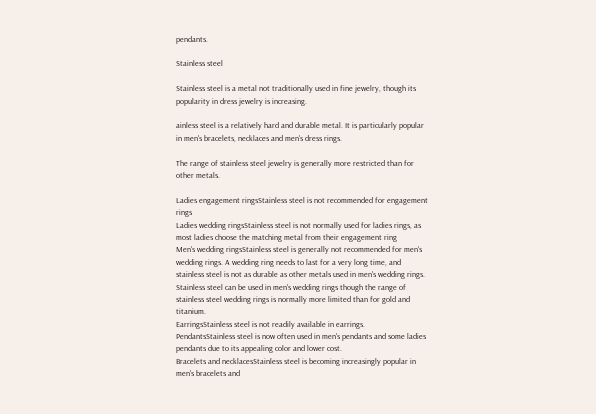pendants.

Stainless steel

Stainless steel is a metal not traditionally used in fine jewelry, though its popularity in dress jewelry is increasing.

ainless steel is a relatively hard and durable metal. It is particularly popular in men's bracelets, necklaces and men's dress rings.

The range of stainless steel jewelry is generally more restricted than for other metals.

Ladies engagement ringsStainless steel is not recommended for engagement rings
Ladies wedding ringsStainless steel is not normally used for ladies rings, as most ladies choose the matching metal from their engagement ring
Men's wedding ringsStainless steel is generally not recommended for men's wedding rings. A wedding ring needs to last for a very long time, and stainless steel is not as durable as other metals used in men's wedding rings. Stainless steel can be used in men's wedding rings though the range of stainless steel wedding rings is normally more limited than for gold and titanium.
EarringsStainless steel is not readily available in earrings.
PendantsStainless steel is now often used in men's pendants and some ladies pendants due to its appealing color and lower cost.
Bracelets and necklacesStainless steel is becoming increasingly popular in men's bracelets and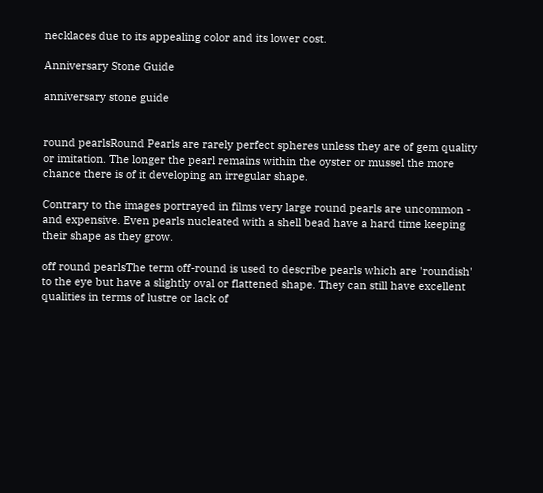necklaces due to its appealing color and its lower cost.

Anniversary Stone Guide

anniversary stone guide


round pearlsRound Pearls are rarely perfect spheres unless they are of gem quality or imitation. The longer the pearl remains within the oyster or mussel the more chance there is of it developing an irregular shape.

Contrary to the images portrayed in films very large round pearls are uncommon - and expensive. Even pearls nucleated with a shell bead have a hard time keeping their shape as they grow.

off round pearlsThe term off-round is used to describe pearls which are 'roundish' to the eye but have a slightly oval or flattened shape. They can still have excellent qualities in terms of lustre or lack of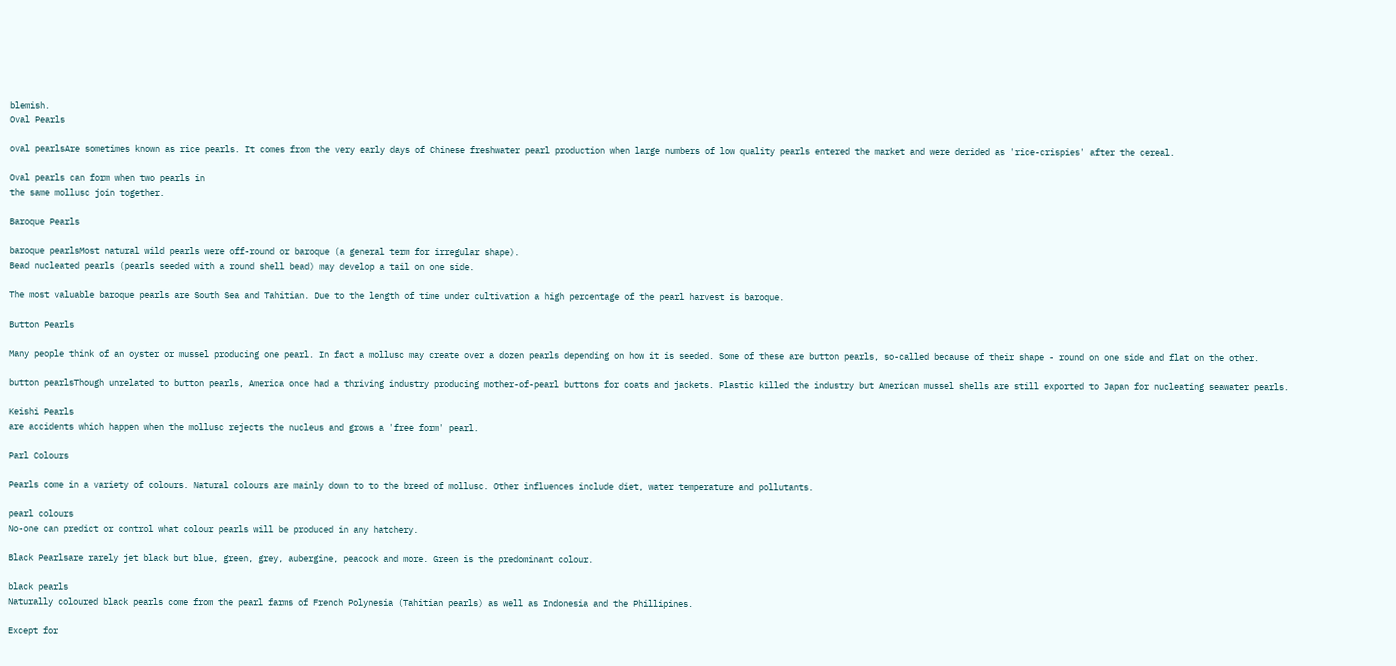blemish.
Oval Pearls

oval pearlsAre sometimes known as rice pearls. It comes from the very early days of Chinese freshwater pearl production when large numbers of low quality pearls entered the market and were derided as 'rice-crispies' after the cereal.

Oval pearls can form when two pearls in
the same mollusc join together.

Baroque Pearls

baroque pearlsMost natural wild pearls were off-round or baroque (a general term for irregular shape).
Bead nucleated pearls (pearls seeded with a round shell bead) may develop a tail on one side.

The most valuable baroque pearls are South Sea and Tahitian. Due to the length of time under cultivation a high percentage of the pearl harvest is baroque.

Button Pearls

Many people think of an oyster or mussel producing one pearl. In fact a mollusc may create over a dozen pearls depending on how it is seeded. Some of these are button pearls, so-called because of their shape - round on one side and flat on the other.

button pearlsThough unrelated to button pearls, America once had a thriving industry producing mother-of-pearl buttons for coats and jackets. Plastic killed the industry but American mussel shells are still exported to Japan for nucleating seawater pearls.

Keishi Pearls
are accidents which happen when the mollusc rejects the nucleus and grows a 'free form' pearl.

Parl Colours

Pearls come in a variety of colours. Natural colours are mainly down to to the breed of mollusc. Other influences include diet, water temperature and pollutants.

pearl colours
No-one can predict or control what colour pearls will be produced in any hatchery.

Black Pearlsare rarely jet black but blue, green, grey, aubergine, peacock and more. Green is the predominant colour.

black pearls
Naturally coloured black pearls come from the pearl farms of French Polynesia (Tahitian pearls) as well as Indonesia and the Phillipines.

Except for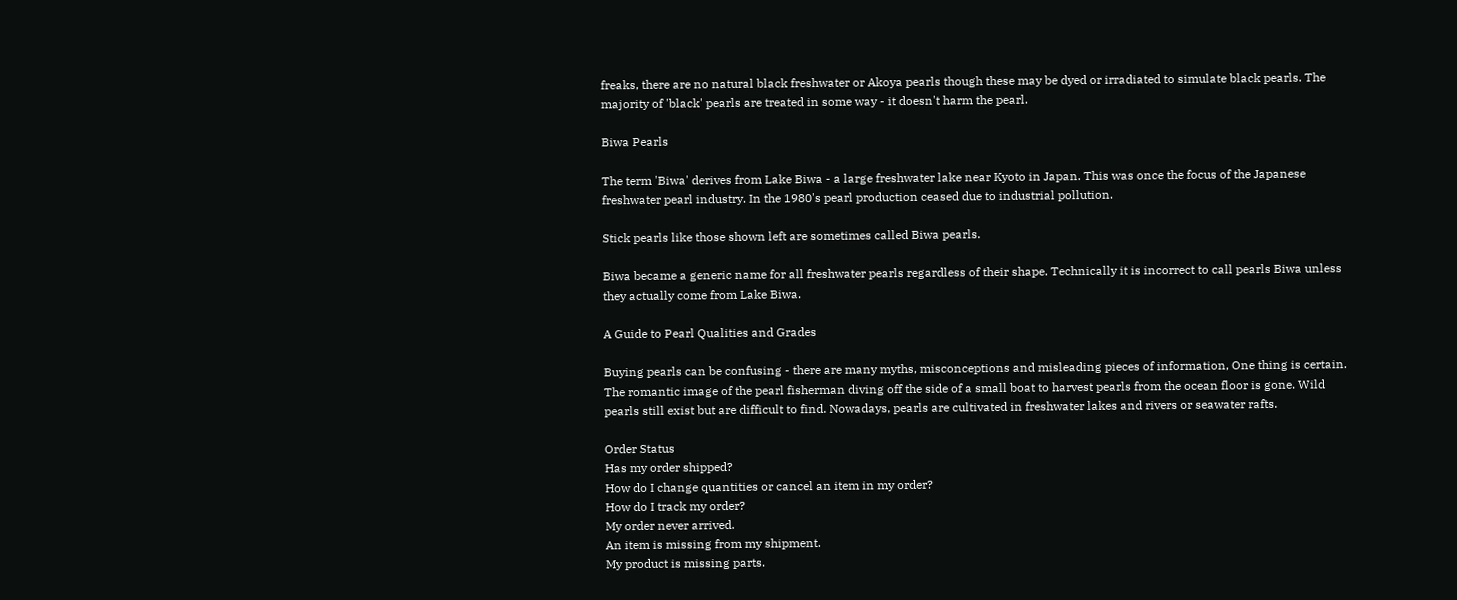freaks, there are no natural black freshwater or Akoya pearls though these may be dyed or irradiated to simulate black pearls. The majority of 'black' pearls are treated in some way - it doesn't harm the pearl.

Biwa Pearls

The term 'Biwa' derives from Lake Biwa - a large freshwater lake near Kyoto in Japan. This was once the focus of the Japanese freshwater pearl industry. In the 1980's pearl production ceased due to industrial pollution.

Stick pearls like those shown left are sometimes called Biwa pearls.

Biwa became a generic name for all freshwater pearls regardless of their shape. Technically it is incorrect to call pearls Biwa unless they actually come from Lake Biwa.

A Guide to Pearl Qualities and Grades

Buying pearls can be confusing - there are many myths, misconceptions and misleading pieces of information, One thing is certain. The romantic image of the pearl fisherman diving off the side of a small boat to harvest pearls from the ocean floor is gone. Wild pearls still exist but are difficult to find. Nowadays, pearls are cultivated in freshwater lakes and rivers or seawater rafts.

Order Status
Has my order shipped?
How do I change quantities or cancel an item in my order?
How do I track my order?
My order never arrived.
An item is missing from my shipment.
My product is missing parts.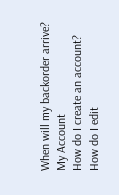When will my backorder arrive?
My Account
How do I create an account?
How do I edit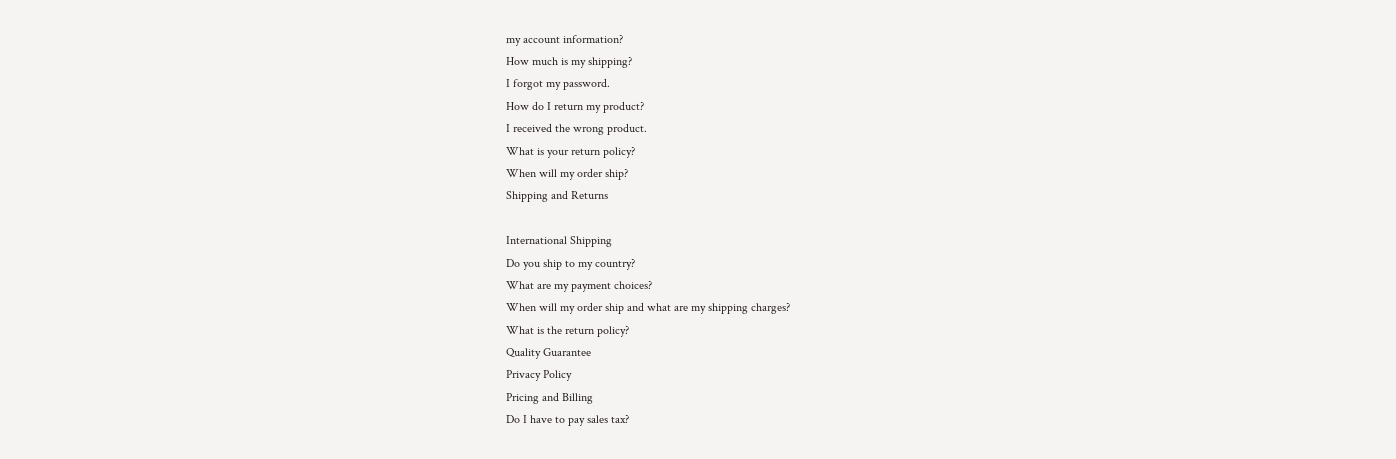my account information?
How much is my shipping?
I forgot my password.
How do I return my product?
I received the wrong product.
What is your return policy?
When will my order ship?
Shipping and Returns

International Shipping
Do you ship to my country?
What are my payment choices?
When will my order ship and what are my shipping charges?
What is the return policy?
Quality Guarantee
Privacy Policy
Pricing and Billing
Do I have to pay sales tax?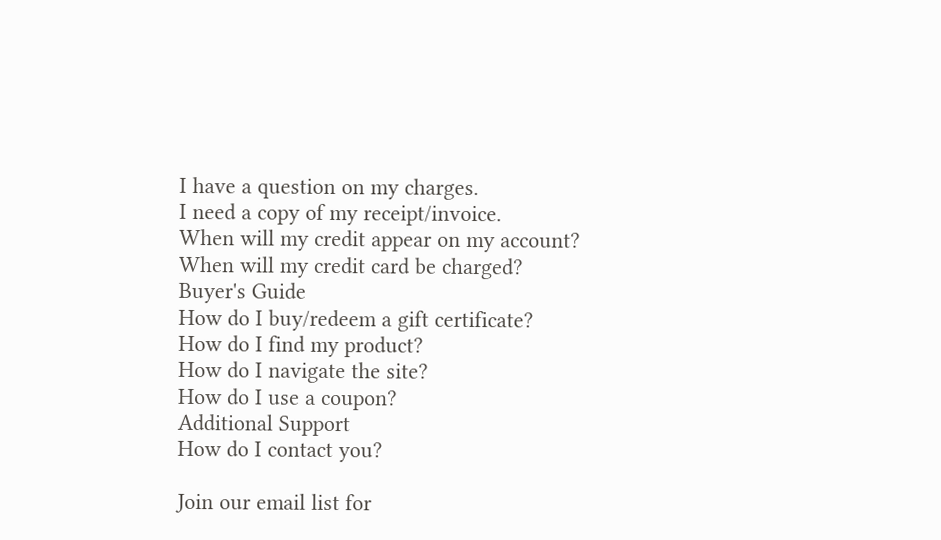I have a question on my charges.
I need a copy of my receipt/invoice.
When will my credit appear on my account?
When will my credit card be charged?
Buyer's Guide
How do I buy/redeem a gift certificate?
How do I find my product?
How do I navigate the site?
How do I use a coupon?
Additional Support
How do I contact you?

Join our email list for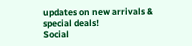updates on new arrivals & special deals!
Social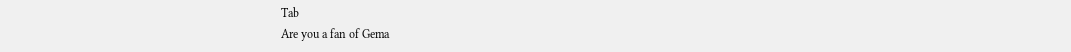Tab
Are you a fan of Gema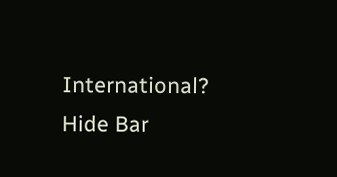International?
Hide Bar